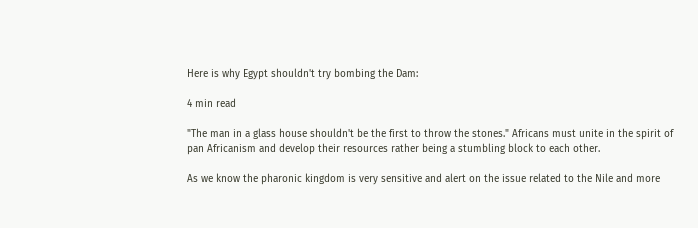Here is why Egypt shouldn't try bombing the Dam:

4 min read

"The man in a glass house shouldn't be the first to throw the stones." Africans must unite in the spirit of pan Africanism and develop their resources rather being a stumbling block to each other.

As we know the pharonic kingdom is very sensitive and alert on the issue related to the Nile and more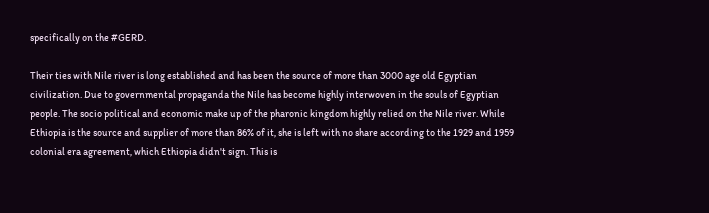specifically on the #GERD.

Their ties with Nile river is long established and has been the source of more than 3000 age old Egyptian civilization. Due to governmental propaganda the Nile has become highly interwoven in the souls of Egyptian people. The socio political and economic make up of the pharonic kingdom highly relied on the Nile river. While Ethiopia is the source and supplier of more than 86% of it, she is left with no share according to the 1929 and 1959 colonial era agreement, which Ethiopia didn't sign. This is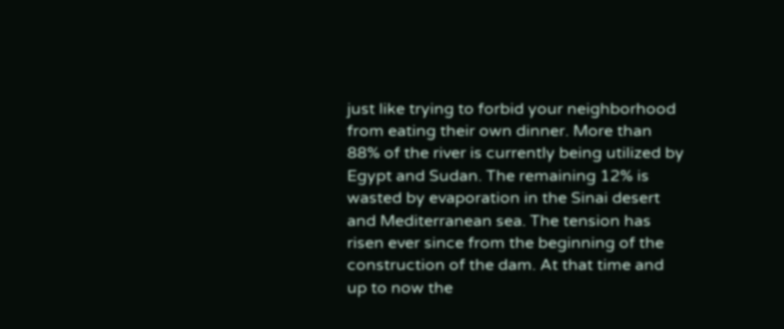just like trying to forbid your neighborhood from eating their own dinner. More than 88% of the river is currently being utilized by Egypt and Sudan. The remaining 12% is wasted by evaporation in the Sinai desert and Mediterranean sea. The tension has risen ever since from the beginning of the construction of the dam. At that time and up to now the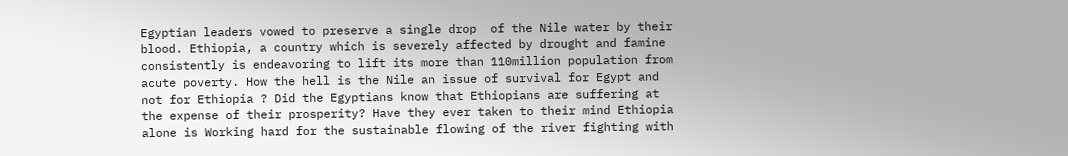Egyptian leaders vowed to preserve a single drop  of the Nile water by their blood. Ethiopia, a country which is severely affected by drought and famine consistently is endeavoring to lift its more than 110million population from acute poverty. How the hell is the Nile an issue of survival for Egypt and not for Ethiopia ? Did the Egyptians know that Ethiopians are suffering at the expense of their prosperity? Have they ever taken to their mind Ethiopia alone is Working hard for the sustainable flowing of the river fighting with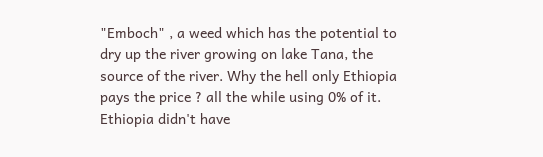"Emboch" , a weed which has the potential to dry up the river growing on lake Tana, the source of the river. Why the hell only Ethiopia pays the price ? all the while using 0% of it. Ethiopia didn't have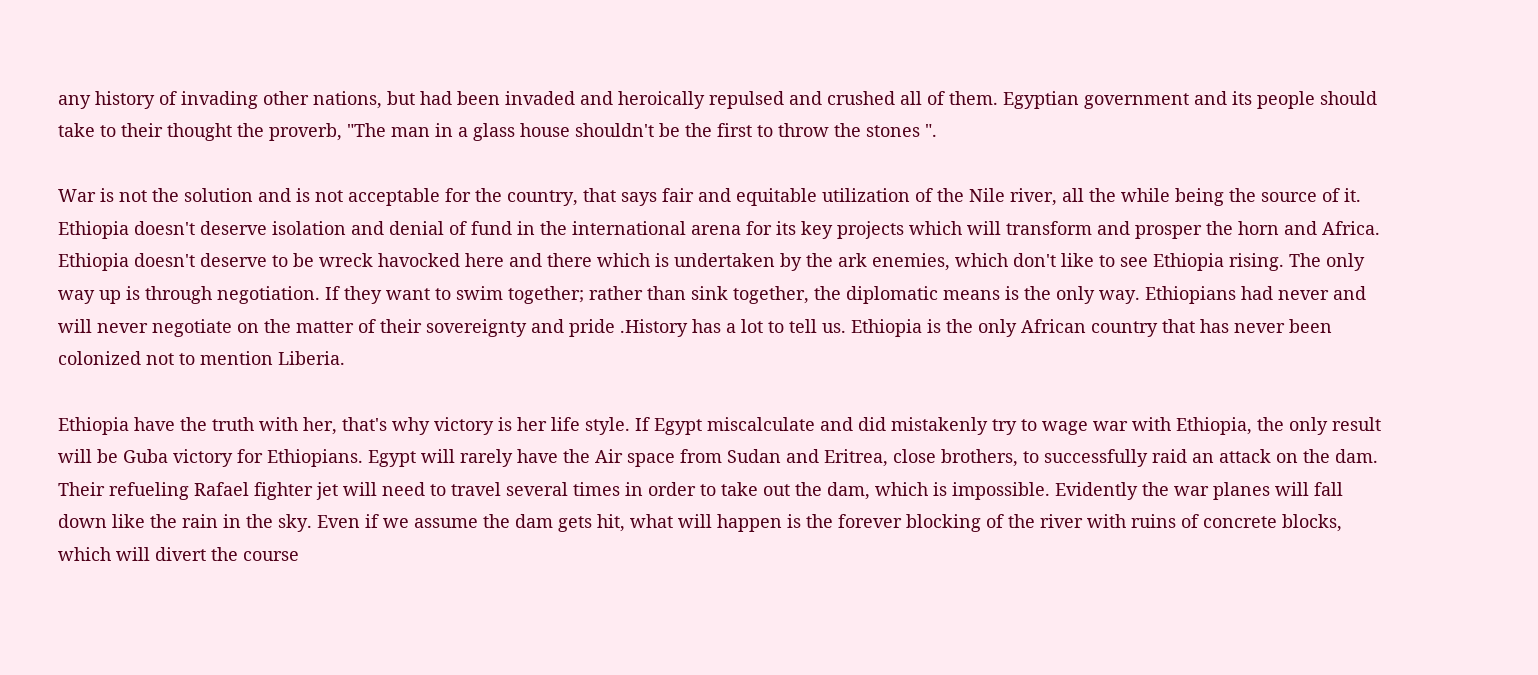any history of invading other nations, but had been invaded and heroically repulsed and crushed all of them. Egyptian government and its people should take to their thought the proverb, "The man in a glass house shouldn't be the first to throw the stones ".

War is not the solution and is not acceptable for the country, that says fair and equitable utilization of the Nile river, all the while being the source of it. Ethiopia doesn't deserve isolation and denial of fund in the international arena for its key projects which will transform and prosper the horn and Africa. Ethiopia doesn't deserve to be wreck havocked here and there which is undertaken by the ark enemies, which don't like to see Ethiopia rising. The only way up is through negotiation. If they want to swim together; rather than sink together, the diplomatic means is the only way. Ethiopians had never and will never negotiate on the matter of their sovereignty and pride .History has a lot to tell us. Ethiopia is the only African country that has never been colonized not to mention Liberia.

Ethiopia have the truth with her, that's why victory is her life style. If Egypt miscalculate and did mistakenly try to wage war with Ethiopia, the only result will be Guba victory for Ethiopians. Egypt will rarely have the Air space from Sudan and Eritrea, close brothers, to successfully raid an attack on the dam. Their refueling Rafael fighter jet will need to travel several times in order to take out the dam, which is impossible. Evidently the war planes will fall down like the rain in the sky. Even if we assume the dam gets hit, what will happen is the forever blocking of the river with ruins of concrete blocks, which will divert the course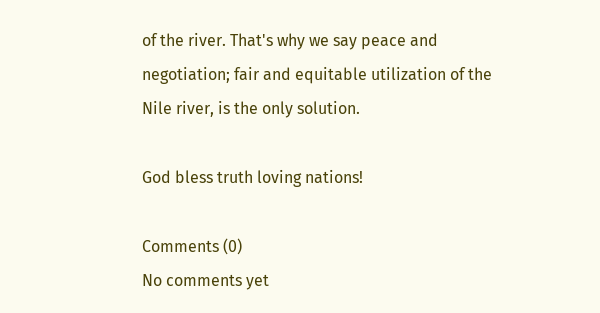of the river. That's why we say peace and negotiation; fair and equitable utilization of the Nile river, is the only solution.

God bless truth loving nations!

Comments (0)
No comments yet